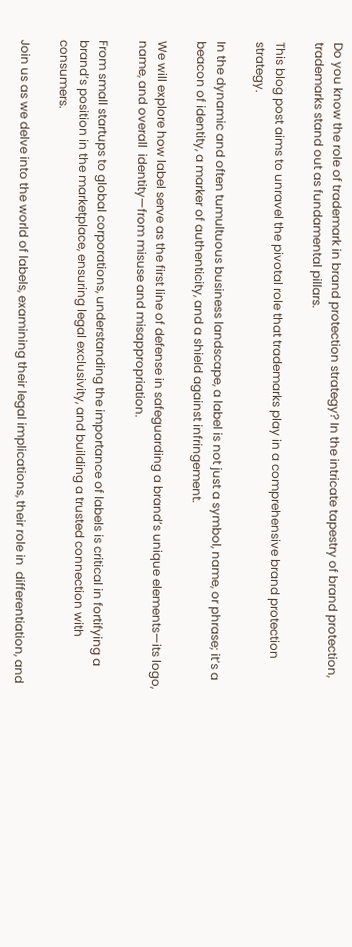Do you know the role of trademark in brand protection strategy? In the intricate tapestry of brand protection, trademarks stand out as fundamental pillars.

This blog post aims to unravel the pivotal role that trademarks play in a comprehensive brand protection strategy.

In the dynamic and often tumultuous business landscape, a label is not just a symbol, name, or phrase; it’s a beacon of identity, a marker of authenticity, and a shield against infringement.

We will explore how label serve as the first line of defense in safeguarding a brand’s unique elements—its logo, name, and overall  identity—from misuse and misappropriation.

From small startups to global corporations, understanding the importance of labels is critical in fortifying a brand’s position in the marketplace, ensuring legal exclusivity, and building a trusted connection with consumers.

Join us as we delve into the world of labels, examining their legal implications, their role in  differentiation, and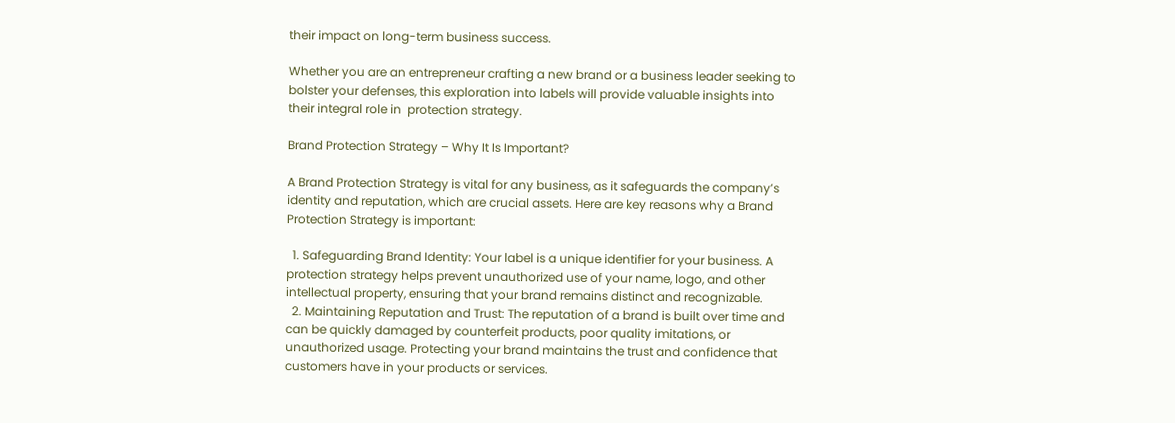their impact on long-term business success.

Whether you are an entrepreneur crafting a new brand or a business leader seeking to bolster your defenses, this exploration into labels will provide valuable insights into their integral role in  protection strategy.

Brand Protection Strategy – Why It Is Important?

A Brand Protection Strategy is vital for any business, as it safeguards the company’s  identity and reputation, which are crucial assets. Here are key reasons why a Brand Protection Strategy is important:

  1. Safeguarding Brand Identity: Your label is a unique identifier for your business. A protection strategy helps prevent unauthorized use of your name, logo, and other intellectual property, ensuring that your brand remains distinct and recognizable.
  2. Maintaining Reputation and Trust: The reputation of a brand is built over time and can be quickly damaged by counterfeit products, poor quality imitations, or unauthorized usage. Protecting your brand maintains the trust and confidence that customers have in your products or services.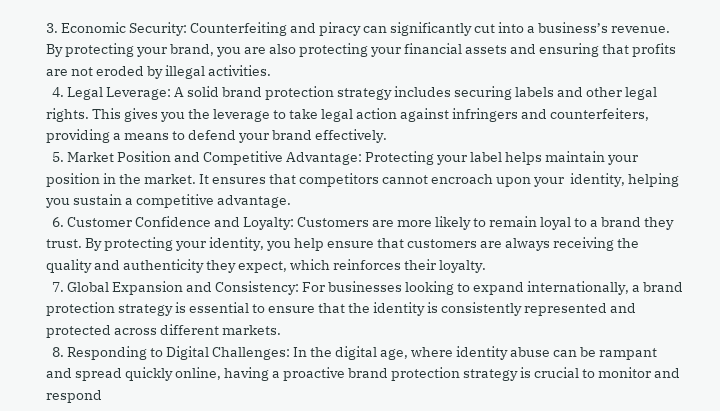3. Economic Security: Counterfeiting and piracy can significantly cut into a business’s revenue. By protecting your brand, you are also protecting your financial assets and ensuring that profits are not eroded by illegal activities.
  4. Legal Leverage: A solid brand protection strategy includes securing labels and other legal rights. This gives you the leverage to take legal action against infringers and counterfeiters, providing a means to defend your brand effectively.
  5. Market Position and Competitive Advantage: Protecting your label helps maintain your position in the market. It ensures that competitors cannot encroach upon your  identity, helping you sustain a competitive advantage.
  6. Customer Confidence and Loyalty: Customers are more likely to remain loyal to a brand they trust. By protecting your identity, you help ensure that customers are always receiving the quality and authenticity they expect, which reinforces their loyalty.
  7. Global Expansion and Consistency: For businesses looking to expand internationally, a brand protection strategy is essential to ensure that the identity is consistently represented and protected across different markets.
  8. Responding to Digital Challenges: In the digital age, where identity abuse can be rampant and spread quickly online, having a proactive brand protection strategy is crucial to monitor and respond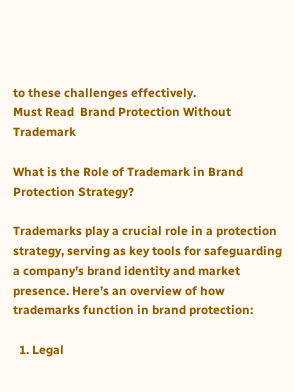to these challenges effectively.
Must Read  Brand Protection Without Trademark

What is the Role of Trademark in Brand Protection Strategy?

Trademarks play a crucial role in a protection strategy, serving as key tools for safeguarding a company’s brand identity and market presence. Here’s an overview of how trademarks function in brand protection:

  1. Legal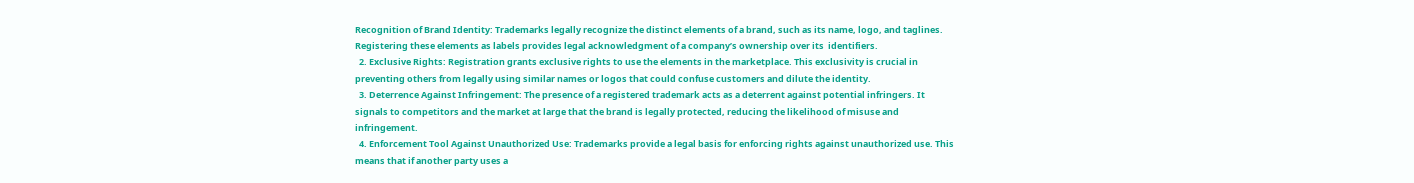Recognition of Brand Identity: Trademarks legally recognize the distinct elements of a brand, such as its name, logo, and taglines. Registering these elements as labels provides legal acknowledgment of a company’s ownership over its  identifiers.
  2. Exclusive Rights: Registration grants exclusive rights to use the elements in the marketplace. This exclusivity is crucial in preventing others from legally using similar names or logos that could confuse customers and dilute the identity.
  3. Deterrence Against Infringement: The presence of a registered trademark acts as a deterrent against potential infringers. It signals to competitors and the market at large that the brand is legally protected, reducing the likelihood of misuse and infringement.
  4. Enforcement Tool Against Unauthorized Use: Trademarks provide a legal basis for enforcing rights against unauthorized use. This means that if another party uses a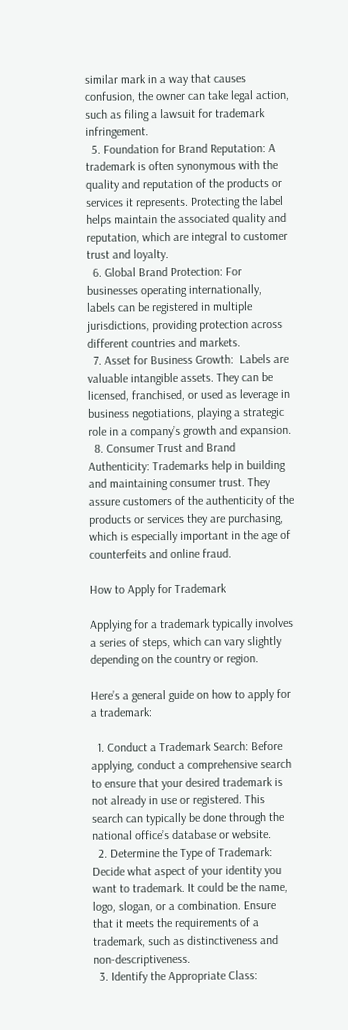similar mark in a way that causes confusion, the owner can take legal action, such as filing a lawsuit for trademark infringement.
  5. Foundation for Brand Reputation: A trademark is often synonymous with the quality and reputation of the products or services it represents. Protecting the label helps maintain the associated quality and reputation, which are integral to customer trust and loyalty.
  6. Global Brand Protection: For businesses operating internationally, labels can be registered in multiple jurisdictions, providing protection across different countries and markets.
  7. Asset for Business Growth:  Labels are valuable intangible assets. They can be licensed, franchised, or used as leverage in business negotiations, playing a strategic role in a company’s growth and expansion.
  8. Consumer Trust and Brand Authenticity: Trademarks help in building and maintaining consumer trust. They assure customers of the authenticity of the products or services they are purchasing, which is especially important in the age of counterfeits and online fraud.

How to Apply for Trademark

Applying for a trademark typically involves a series of steps, which can vary slightly depending on the country or region.

Here’s a general guide on how to apply for a trademark:

  1. Conduct a Trademark Search: Before applying, conduct a comprehensive search to ensure that your desired trademark is not already in use or registered. This search can typically be done through the national office’s database or website.
  2. Determine the Type of Trademark: Decide what aspect of your identity you want to trademark. It could be the name, logo, slogan, or a combination. Ensure that it meets the requirements of a trademark, such as distinctiveness and non-descriptiveness.
  3. Identify the Appropriate Class: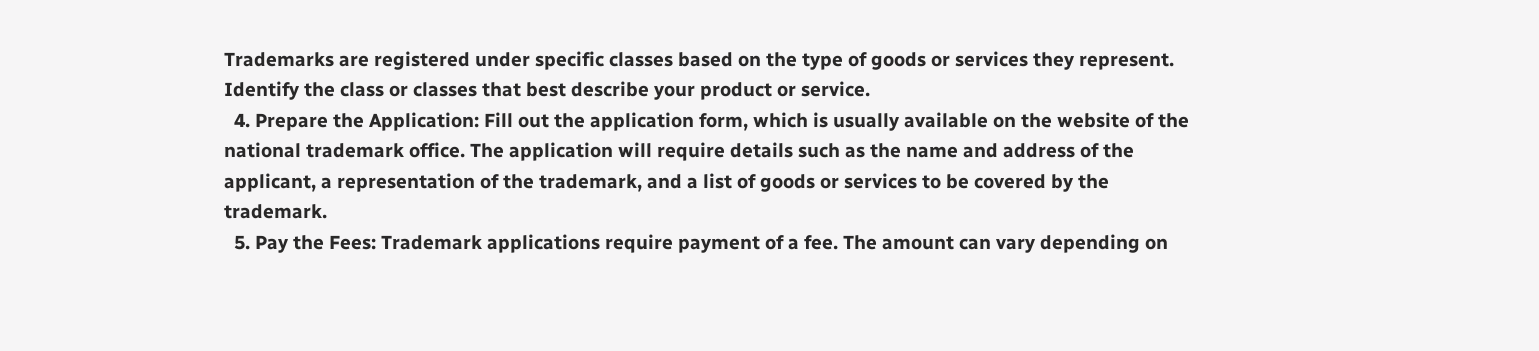Trademarks are registered under specific classes based on the type of goods or services they represent. Identify the class or classes that best describe your product or service.
  4. Prepare the Application: Fill out the application form, which is usually available on the website of the national trademark office. The application will require details such as the name and address of the applicant, a representation of the trademark, and a list of goods or services to be covered by the trademark.
  5. Pay the Fees: Trademark applications require payment of a fee. The amount can vary depending on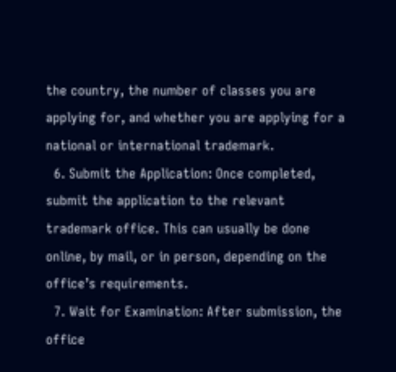the country, the number of classes you are applying for, and whether you are applying for a national or international trademark.
  6. Submit the Application: Once completed, submit the application to the relevant trademark office. This can usually be done online, by mail, or in person, depending on the office’s requirements.
  7. Wait for Examination: After submission, the office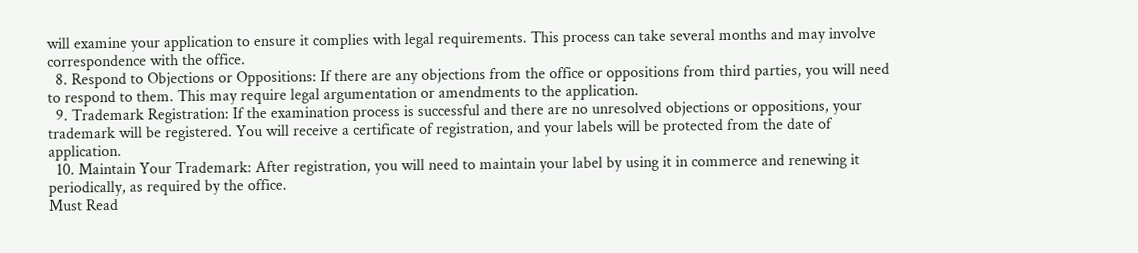will examine your application to ensure it complies with legal requirements. This process can take several months and may involve correspondence with the office.
  8. Respond to Objections or Oppositions: If there are any objections from the office or oppositions from third parties, you will need to respond to them. This may require legal argumentation or amendments to the application.
  9. Trademark Registration: If the examination process is successful and there are no unresolved objections or oppositions, your trademark will be registered. You will receive a certificate of registration, and your labels will be protected from the date of application.
  10. Maintain Your Trademark: After registration, you will need to maintain your label by using it in commerce and renewing it periodically, as required by the office.
Must Read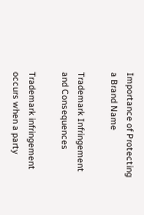Importance of Protecting a Brand Name

Trademark Infringement and Consequences

Trademark infringement occurs when a party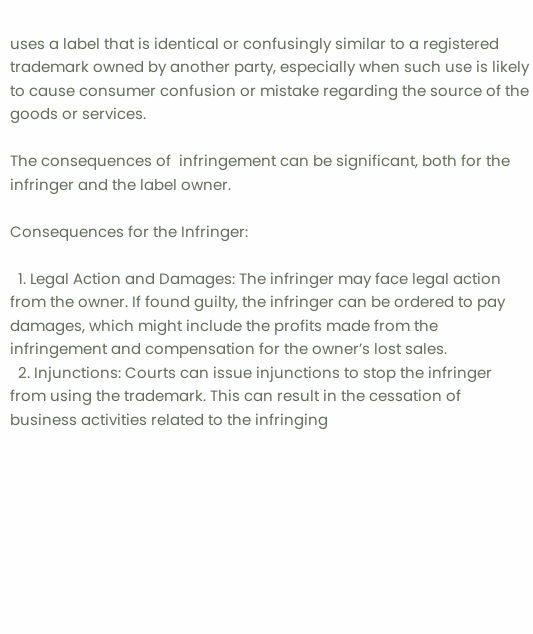uses a label that is identical or confusingly similar to a registered trademark owned by another party, especially when such use is likely to cause consumer confusion or mistake regarding the source of the goods or services.

The consequences of  infringement can be significant, both for the infringer and the label owner.

Consequences for the Infringer:

  1. Legal Action and Damages: The infringer may face legal action from the owner. If found guilty, the infringer can be ordered to pay damages, which might include the profits made from the infringement and compensation for the owner’s lost sales.
  2. Injunctions: Courts can issue injunctions to stop the infringer from using the trademark. This can result in the cessation of business activities related to the infringing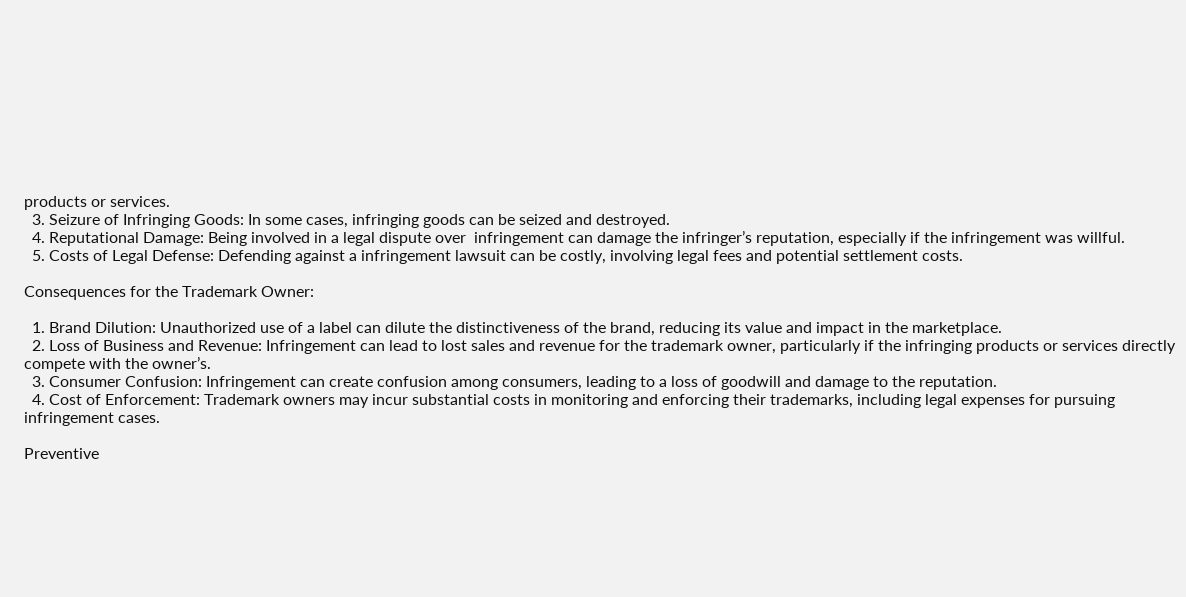products or services.
  3. Seizure of Infringing Goods: In some cases, infringing goods can be seized and destroyed.
  4. Reputational Damage: Being involved in a legal dispute over  infringement can damage the infringer’s reputation, especially if the infringement was willful.
  5. Costs of Legal Defense: Defending against a infringement lawsuit can be costly, involving legal fees and potential settlement costs.

Consequences for the Trademark Owner:

  1. Brand Dilution: Unauthorized use of a label can dilute the distinctiveness of the brand, reducing its value and impact in the marketplace.
  2. Loss of Business and Revenue: Infringement can lead to lost sales and revenue for the trademark owner, particularly if the infringing products or services directly compete with the owner’s.
  3. Consumer Confusion: Infringement can create confusion among consumers, leading to a loss of goodwill and damage to the reputation.
  4. Cost of Enforcement: Trademark owners may incur substantial costs in monitoring and enforcing their trademarks, including legal expenses for pursuing infringement cases.

Preventive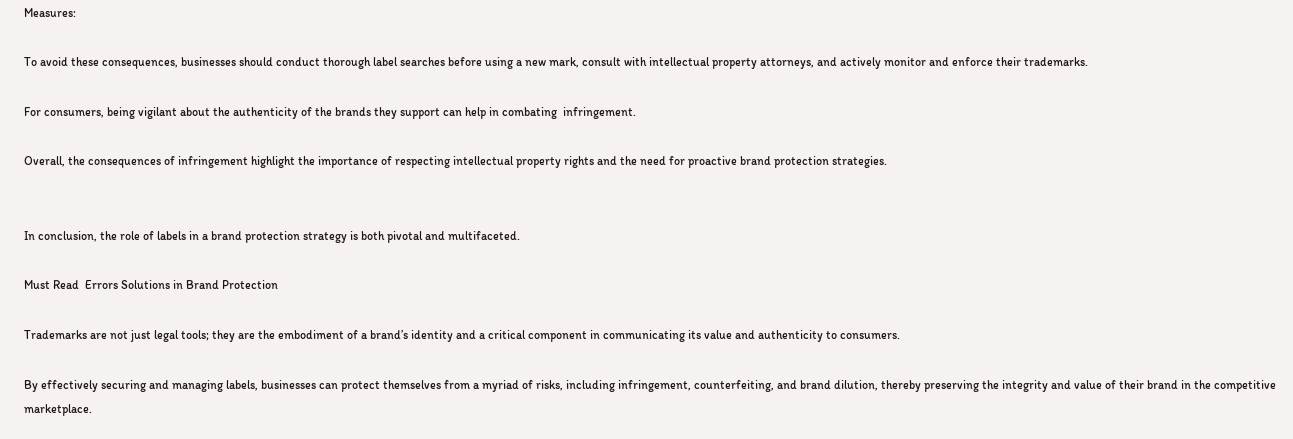Measures:

To avoid these consequences, businesses should conduct thorough label searches before using a new mark, consult with intellectual property attorneys, and actively monitor and enforce their trademarks.

For consumers, being vigilant about the authenticity of the brands they support can help in combating  infringement.

Overall, the consequences of infringement highlight the importance of respecting intellectual property rights and the need for proactive brand protection strategies.


In conclusion, the role of labels in a brand protection strategy is both pivotal and multifaceted.

Must Read  Errors Solutions in Brand Protection

Trademarks are not just legal tools; they are the embodiment of a brand’s identity and a critical component in communicating its value and authenticity to consumers.

By effectively securing and managing labels, businesses can protect themselves from a myriad of risks, including infringement, counterfeiting, and brand dilution, thereby preserving the integrity and value of their brand in the competitive marketplace.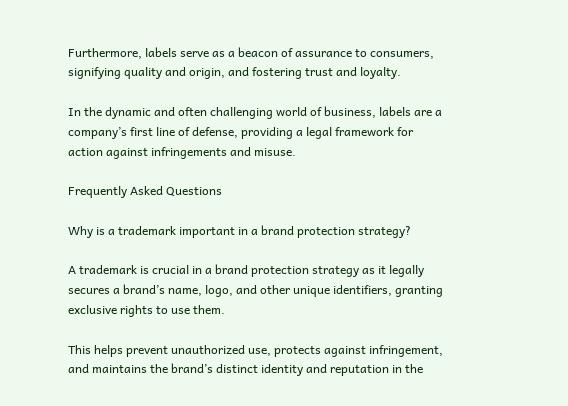Furthermore, labels serve as a beacon of assurance to consumers, signifying quality and origin, and fostering trust and loyalty.

In the dynamic and often challenging world of business, labels are a company’s first line of defense, providing a legal framework for action against infringements and misuse.

Frequently Asked Questions

Why is a trademark important in a brand protection strategy?

A trademark is crucial in a brand protection strategy as it legally secures a brand’s name, logo, and other unique identifiers, granting exclusive rights to use them.

This helps prevent unauthorized use, protects against infringement, and maintains the brand’s distinct identity and reputation in the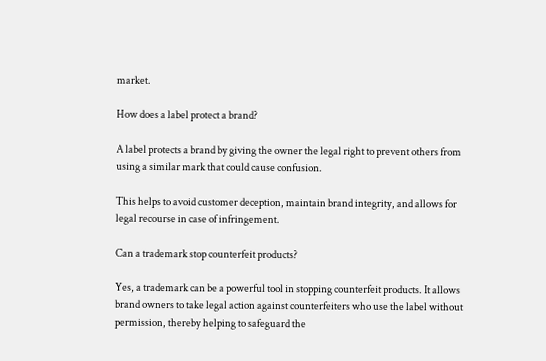market.

How does a label protect a brand?

A label protects a brand by giving the owner the legal right to prevent others from using a similar mark that could cause confusion.

This helps to avoid customer deception, maintain brand integrity, and allows for legal recourse in case of infringement.

Can a trademark stop counterfeit products?

Yes, a trademark can be a powerful tool in stopping counterfeit products. It allows brand owners to take legal action against counterfeiters who use the label without permission, thereby helping to safeguard the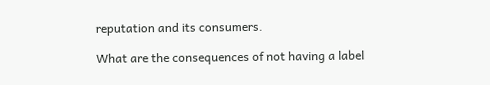reputation and its consumers.

What are the consequences of not having a label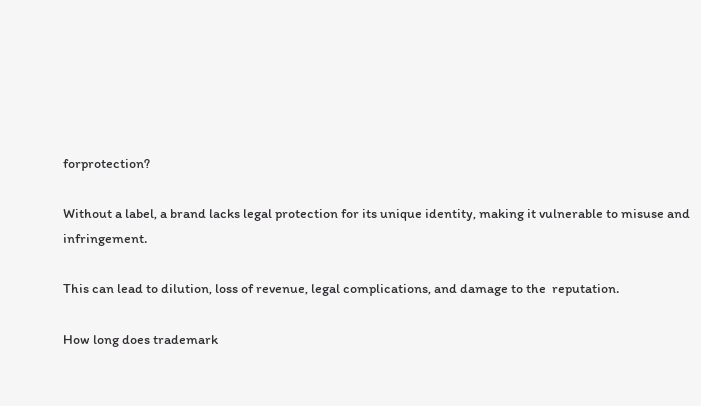forprotection?

Without a label, a brand lacks legal protection for its unique identity, making it vulnerable to misuse and infringement.

This can lead to dilution, loss of revenue, legal complications, and damage to the  reputation.

How long does trademark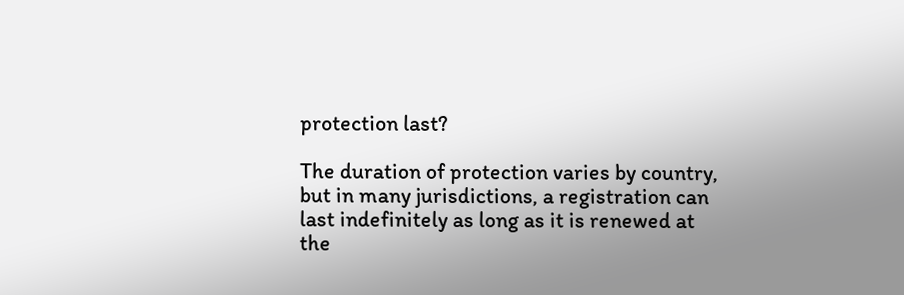protection last?

The duration of protection varies by country, but in many jurisdictions, a registration can last indefinitely as long as it is renewed at the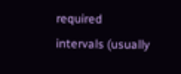required intervals (usually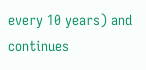every 10 years) and continues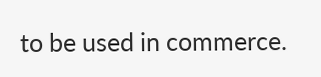to be used in commerce.